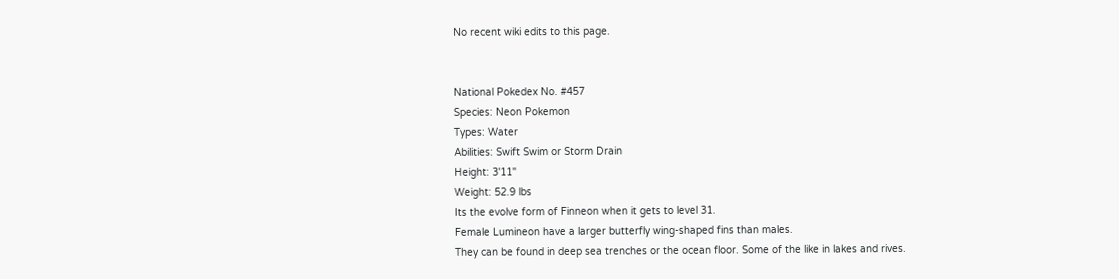No recent wiki edits to this page.


National Pokedex No. #457
Species: Neon Pokemon
Types: Water
Abilities: Swift Swim or Storm Drain
Height: 3'11"
Weight: 52.9 lbs
Its the evolve form of Finneon when it gets to level 31.
Female Lumineon have a larger butterfly wing-shaped fins than males.
They can be found in deep sea trenches or the ocean floor. Some of the like in lakes and rives.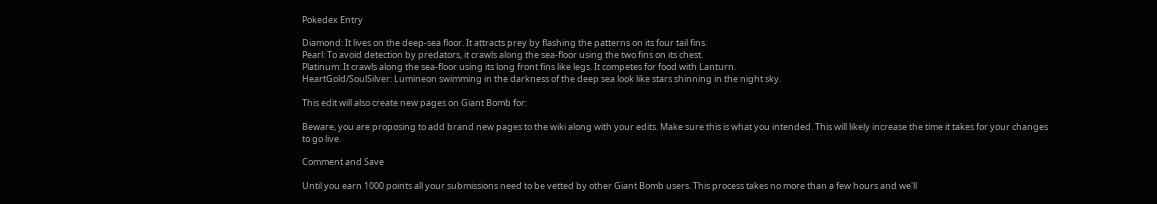Pokedex Entry

Diamond: It lives on the deep-sea floor. It attracts prey by flashing the patterns on its four tail fins.
Pearl: To avoid detection by predators, it crawls along the sea-floor using the two fins on its chest.
Platinum: It crawls along the sea-floor using its long front fins like legs. It competes for food with Lanturn.
HeartGold/SoulSilver: Lumineon swimming in the darkness of the deep sea look like stars shinning in the night sky.

This edit will also create new pages on Giant Bomb for:

Beware, you are proposing to add brand new pages to the wiki along with your edits. Make sure this is what you intended. This will likely increase the time it takes for your changes to go live.

Comment and Save

Until you earn 1000 points all your submissions need to be vetted by other Giant Bomb users. This process takes no more than a few hours and we'll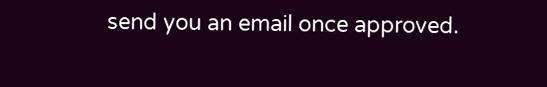send you an email once approved.